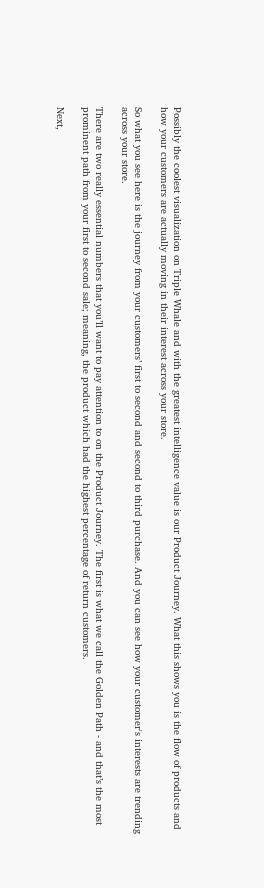Possibly the coolest visualization on Triple Whale and with the greatest intelligence value is our Product Journey. What this shows you is the flow of products and how your customers are actually moving in their interest across your store.

So what you see here is the journey from your customers’ first to second and second to third purchase. And you can see how your customer's interests are trending across your store.

There are two really essential numbers that you’ll want to pay attention to on the Product Journey. The first is what we call the Golden Path - and that’s the most prominent path from your first to second sale; meaning, the product which had the highest percentage of return customers.

Next,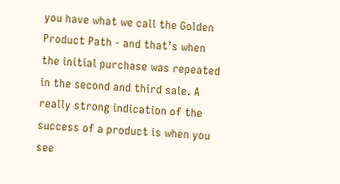you have what we call the Golden Product Path - and that’s when the initial purchase was repeated in the second and third sale. A really strong indication of the success of a product is when you see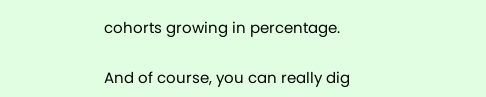cohorts growing in percentage.

And of course, you can really dig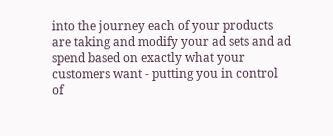into the journey each of your products are taking and modify your ad sets and ad spend based on exactly what your customers want - putting you in control of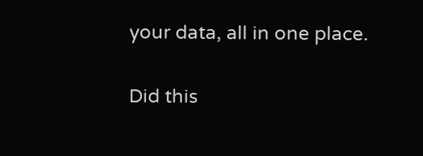your data, all in one place.

Did this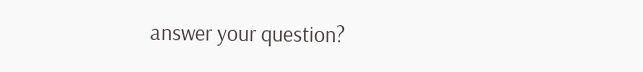answer your question?